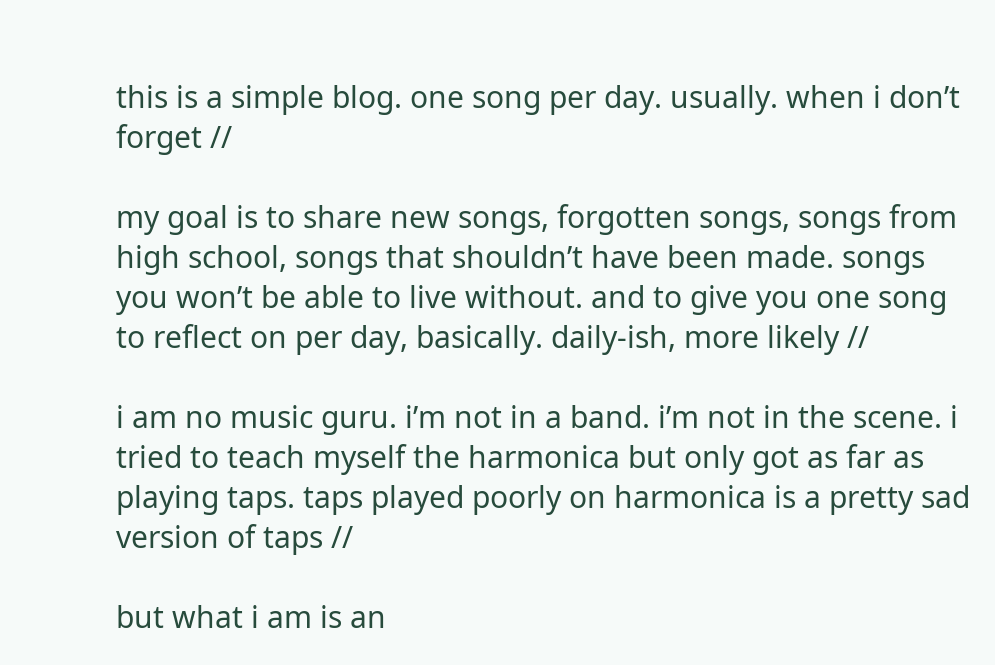this is a simple blog. one song per day. usually. when i don’t forget //

my goal is to share new songs, forgotten songs, songs from high school, songs that shouldn’t have been made. songs you won’t be able to live without. and to give you one song to reflect on per day, basically. daily-ish, more likely //

i am no music guru. i’m not in a band. i’m not in the scene. i tried to teach myself the harmonica but only got as far as playing taps. taps played poorly on harmonica is a pretty sad version of taps //

but what i am is an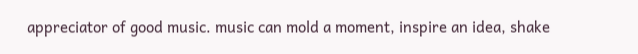appreciator of good music. music can mold a moment, inspire an idea, shake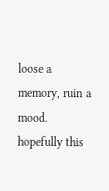loose a memory, ruin a mood. hopefully this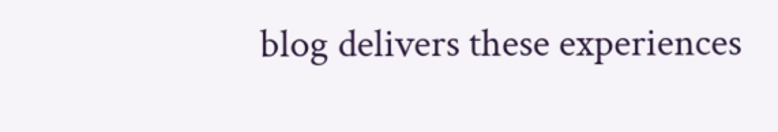blog delivers these experiences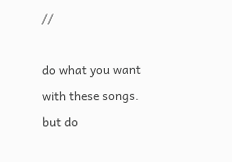//

do what you want with these songs. but do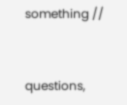something //


questions,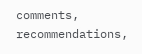comments, recommendations,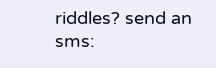riddles? send an sms: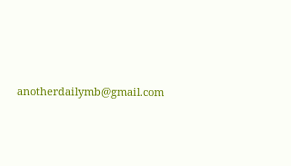anotherdailymb@gmail.com